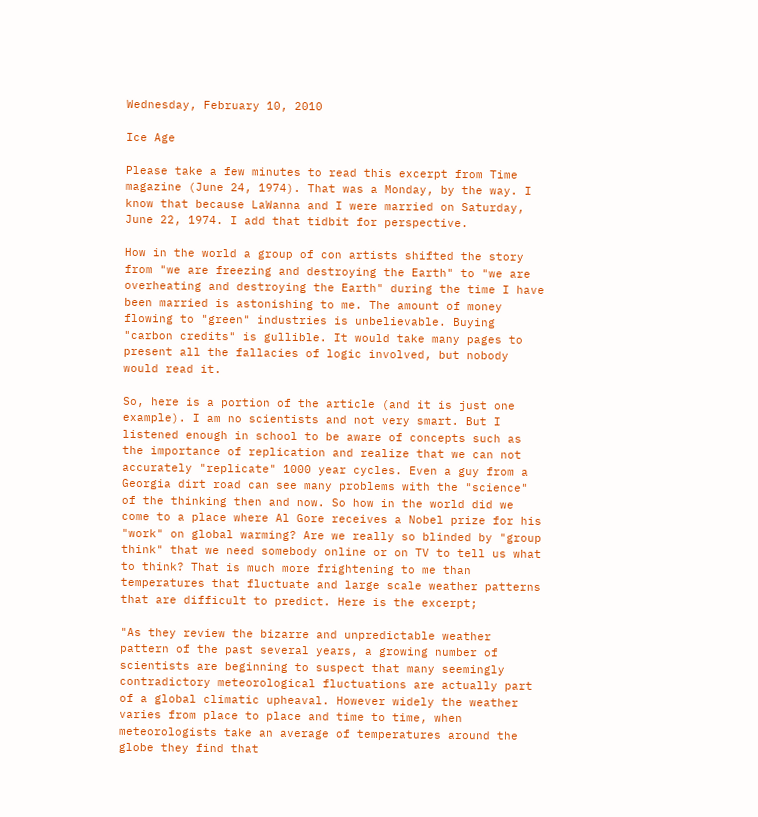Wednesday, February 10, 2010

Ice Age

Please take a few minutes to read this excerpt from Time magazine (June 24, 1974). That was a Monday, by the way. I know that because LaWanna and I were married on Saturday, June 22, 1974. I add that tidbit for perspective.

How in the world a group of con artists shifted the story from "we are freezing and destroying the Earth" to "we are overheating and destroying the Earth" during the time I have been married is astonishing to me. The amount of money flowing to "green" industries is unbelievable. Buying "carbon credits" is gullible. It would take many pages to present all the fallacies of logic involved, but nobody would read it.

So, here is a portion of the article (and it is just one example). I am no scientists and not very smart. But I listened enough in school to be aware of concepts such as the importance of replication and realize that we can not accurately "replicate" 1000 year cycles. Even a guy from a Georgia dirt road can see many problems with the "science" of the thinking then and now. So how in the world did we come to a place where Al Gore receives a Nobel prize for his "work" on global warming? Are we really so blinded by "group think" that we need somebody online or on TV to tell us what to think? That is much more frightening to me than temperatures that fluctuate and large scale weather patterns that are difficult to predict. Here is the excerpt;

"As they review the bizarre and unpredictable weather pattern of the past several years, a growing number of scientists are beginning to suspect that many seemingly contradictory meteorological fluctuations are actually part of a global climatic upheaval. However widely the weather varies from place to place and time to time, when meteorologists take an average of temperatures around the globe they find that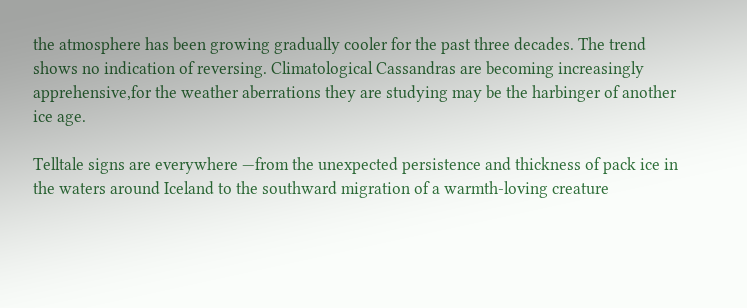the atmosphere has been growing gradually cooler for the past three decades. The trend shows no indication of reversing. Climatological Cassandras are becoming increasingly apprehensive,for the weather aberrations they are studying may be the harbinger of another ice age.

Telltale signs are everywhere —from the unexpected persistence and thickness of pack ice in the waters around Iceland to the southward migration of a warmth-loving creature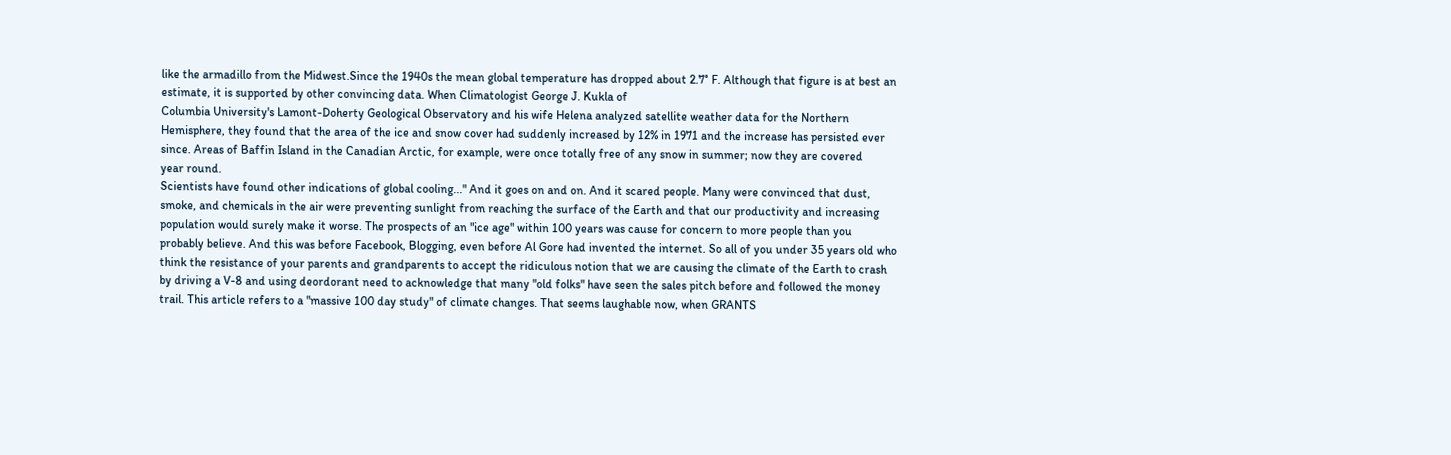like the armadillo from the Midwest.Since the 1940s the mean global temperature has dropped about 2.7° F. Although that figure is at best an estimate, it is supported by other convincing data. When Climatologist George J. Kukla of
Columbia University's Lamont-Doherty Geological Observatory and his wife Helena analyzed satellite weather data for the Northern Hemisphere, they found that the area of the ice and snow cover had suddenly increased by 12% in 1971 and the increase has persisted ever since. Areas of Baffin Island in the Canadian Arctic, for example, were once totally free of any snow in summer; now they are covered
year round.
Scientists have found other indications of global cooling..." And it goes on and on. And it scared people. Many were convinced that dust, smoke, and chemicals in the air were preventing sunlight from reaching the surface of the Earth and that our productivity and increasing population would surely make it worse. The prospects of an "ice age" within 100 years was cause for concern to more people than you probably believe. And this was before Facebook, Blogging, even before Al Gore had invented the internet. So all of you under 35 years old who think the resistance of your parents and grandparents to accept the ridiculous notion that we are causing the climate of the Earth to crash by driving a V-8 and using deordorant need to acknowledge that many "old folks" have seen the sales pitch before and followed the money trail. This article refers to a "massive 100 day study" of climate changes. That seems laughable now, when GRANTS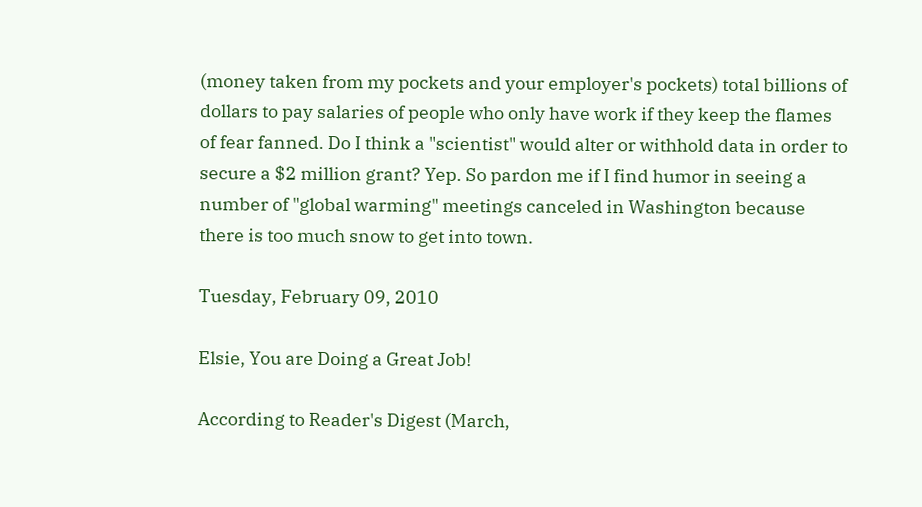(money taken from my pockets and your employer's pockets) total billions of dollars to pay salaries of people who only have work if they keep the flames of fear fanned. Do I think a "scientist" would alter or withhold data in order to secure a $2 million grant? Yep. So pardon me if I find humor in seeing a number of "global warming" meetings canceled in Washington because there is too much snow to get into town.

Tuesday, February 09, 2010

Elsie, You are Doing a Great Job!

According to Reader's Digest (March,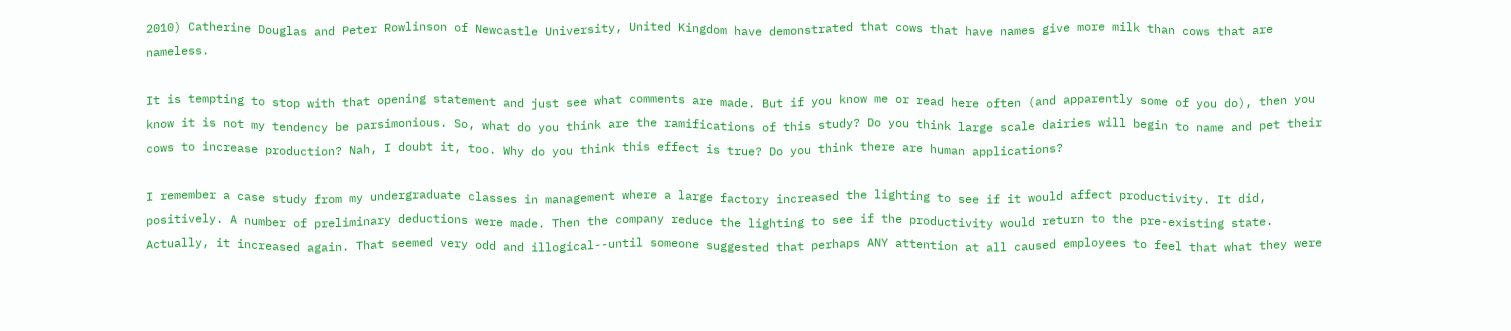2010) Catherine Douglas and Peter Rowlinson of Newcastle University, United Kingdom have demonstrated that cows that have names give more milk than cows that are nameless.

It is tempting to stop with that opening statement and just see what comments are made. But if you know me or read here often (and apparently some of you do), then you know it is not my tendency be parsimonious. So, what do you think are the ramifications of this study? Do you think large scale dairies will begin to name and pet their cows to increase production? Nah, I doubt it, too. Why do you think this effect is true? Do you think there are human applications?

I remember a case study from my undergraduate classes in management where a large factory increased the lighting to see if it would affect productivity. It did, positively. A number of preliminary deductions were made. Then the company reduce the lighting to see if the productivity would return to the pre-existing state. Actually, it increased again. That seemed very odd and illogical--until someone suggested that perhaps ANY attention at all caused employees to feel that what they were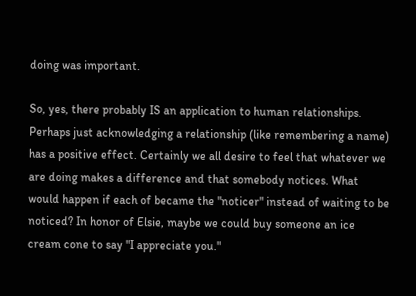doing was important.

So, yes, there probably IS an application to human relationships. Perhaps just acknowledging a relationship (like remembering a name) has a positive effect. Certainly we all desire to feel that whatever we are doing makes a difference and that somebody notices. What would happen if each of became the "noticer" instead of waiting to be noticed? In honor of Elsie, maybe we could buy someone an ice cream cone to say "I appreciate you."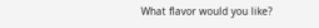What flavor would you like?